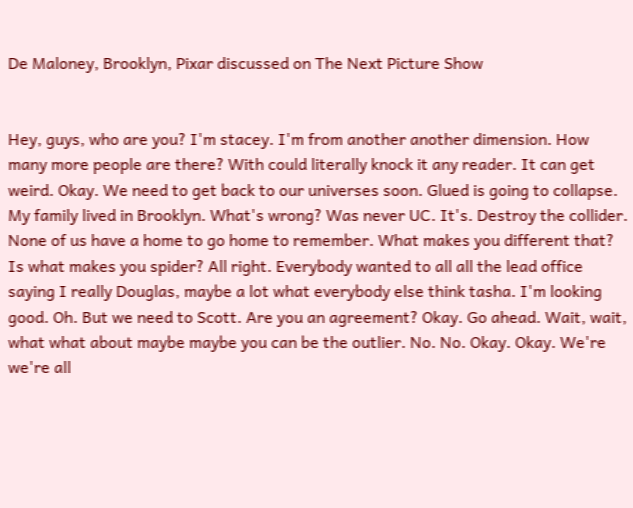De Maloney, Brooklyn, Pixar discussed on The Next Picture Show


Hey, guys, who are you? I'm stacey. I'm from another another dimension. How many more people are there? With could literally knock it any reader. It can get weird. Okay. We need to get back to our universes soon. Glued is going to collapse. My family lived in Brooklyn. What's wrong? Was never UC. It's. Destroy the collider. None of us have a home to go home to remember. What makes you different that? Is what makes you spider? All right. Everybody wanted to all all the lead office saying I really Douglas, maybe a lot what everybody else think tasha. I'm looking good. Oh. But we need to Scott. Are you an agreement? Okay. Go ahead. Wait, wait, what what about maybe maybe you can be the outlier. No. No. Okay. Okay. We're we're all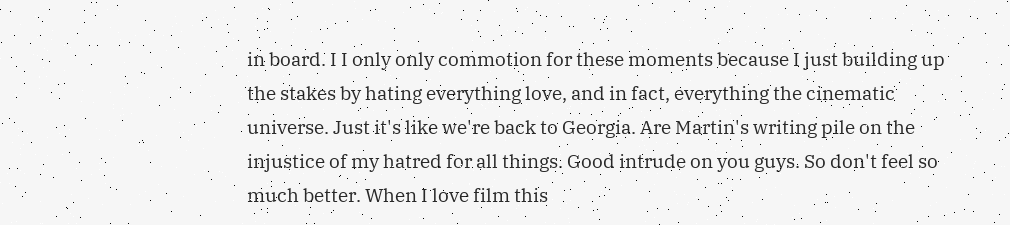in board. I I only only commotion for these moments because I just building up the stakes by hating everything love, and in fact, everything the cinematic universe. Just it's like we're back to Georgia. Are Martin's writing pile on the injustice of my hatred for all things. Good intrude on you guys. So don't feel so much better. When I love film this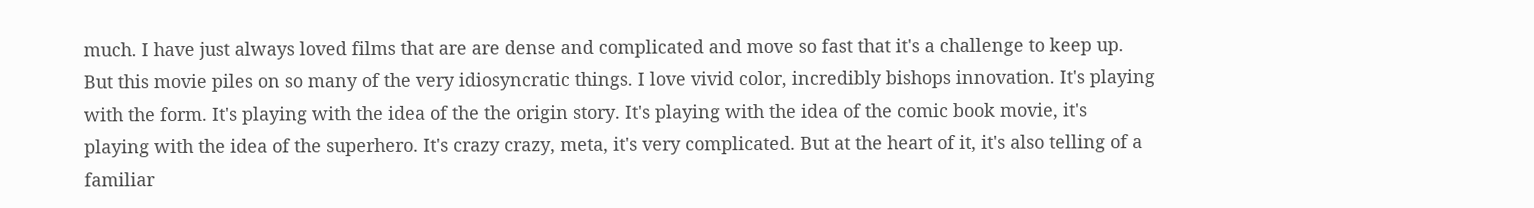much. I have just always loved films that are are dense and complicated and move so fast that it's a challenge to keep up. But this movie piles on so many of the very idiosyncratic things. I love vivid color, incredibly bishops innovation. It's playing with the form. It's playing with the idea of the the origin story. It's playing with the idea of the comic book movie, it's playing with the idea of the superhero. It's crazy crazy, meta, it's very complicated. But at the heart of it, it's also telling of a familiar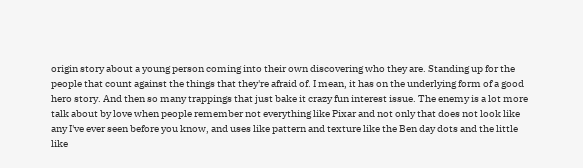origin story about a young person coming into their own discovering who they are. Standing up for the people that count against the things that they're afraid of. I mean, it has on the underlying form of a good hero story. And then so many trappings that just bake it crazy fun interest issue. The enemy is a lot more talk about by love when people remember not everything like Pixar and not only that does not look like any I've ever seen before you know, and uses like pattern and texture like the Ben day dots and the little like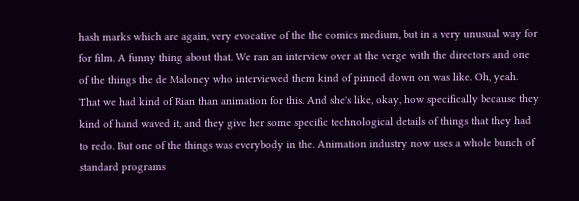hash marks which are again, very evocative of the the comics medium, but in a very unusual way for for film. A funny thing about that. We ran an interview over at the verge with the directors and one of the things the de Maloney who interviewed them kind of pinned down on was like. Oh, yeah. That we had kind of Rian than animation for this. And she's like, okay, how specifically because they kind of hand waved it, and they give her some specific technological details of things that they had to redo. But one of the things was everybody in the. Animation industry now uses a whole bunch of standard programs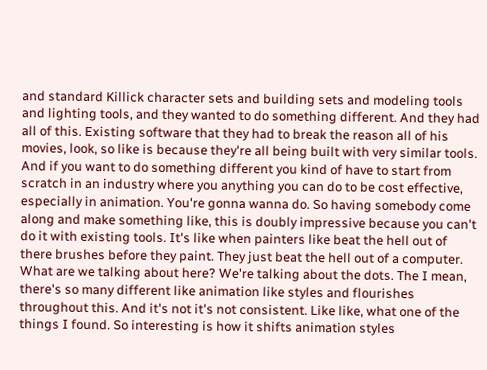and standard Killick character sets and building sets and modeling tools and lighting tools, and they wanted to do something different. And they had all of this. Existing software that they had to break the reason all of his movies, look, so like is because they're all being built with very similar tools. And if you want to do something different you kind of have to start from scratch in an industry where you anything you can do to be cost effective, especially in animation. You're gonna wanna do. So having somebody come along and make something like, this is doubly impressive because you can't do it with existing tools. It's like when painters like beat the hell out of there brushes before they paint. They just beat the hell out of a computer. What are we talking about here? We're talking about the dots. The I mean, there's so many different like animation like styles and flourishes throughout this. And it's not it's not consistent. Like like, what one of the things I found. So interesting is how it shifts animation styles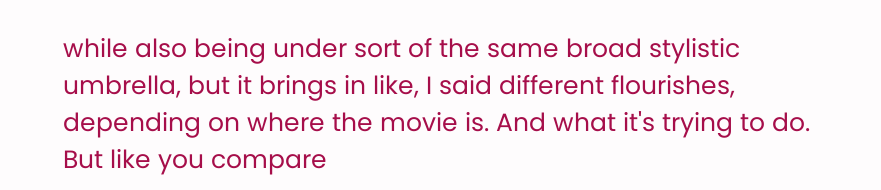while also being under sort of the same broad stylistic umbrella, but it brings in like, I said different flourishes, depending on where the movie is. And what it's trying to do. But like you compare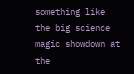something like the big science magic showdown at the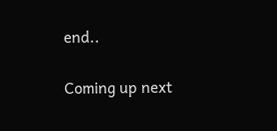end..

Coming up next